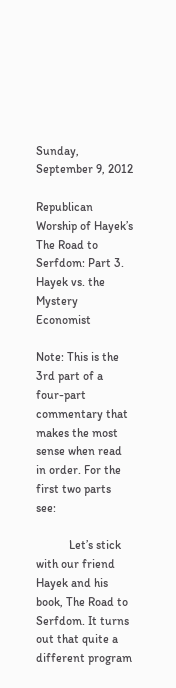Sunday, September 9, 2012

Republican Worship of Hayek’s The Road to Serfdom: Part 3. Hayek vs. the Mystery Economist

Note: This is the 3rd part of a four-part commentary that makes the most sense when read in order. For the first two parts see:

           Let’s stick with our friend Hayek and his book, The Road to Serfdom. It turns out that quite a different program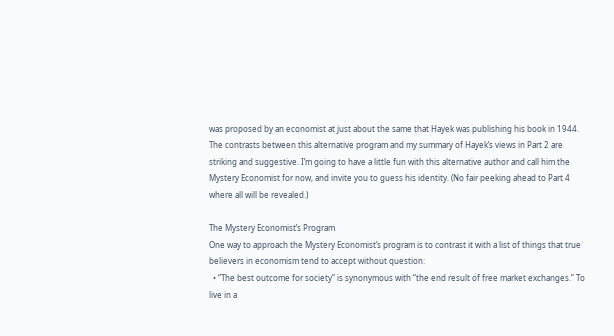was proposed by an economist at just about the same that Hayek was publishing his book in 1944. The contrasts between this alternative program and my summary of Hayek’s views in Part 2 are striking and suggestive. I’m going to have a little fun with this alternative author and call him the Mystery Economist for now, and invite you to guess his identity. (No fair peeking ahead to Part 4 where all will be revealed.)

The Mystery Economist’s Program
One way to approach the Mystery Economist’s program is to contrast it with a list of things that true believers in economism tend to accept without question:
  • “The best outcome for society” is synonymous with “the end result of free market exchanges.” To live in a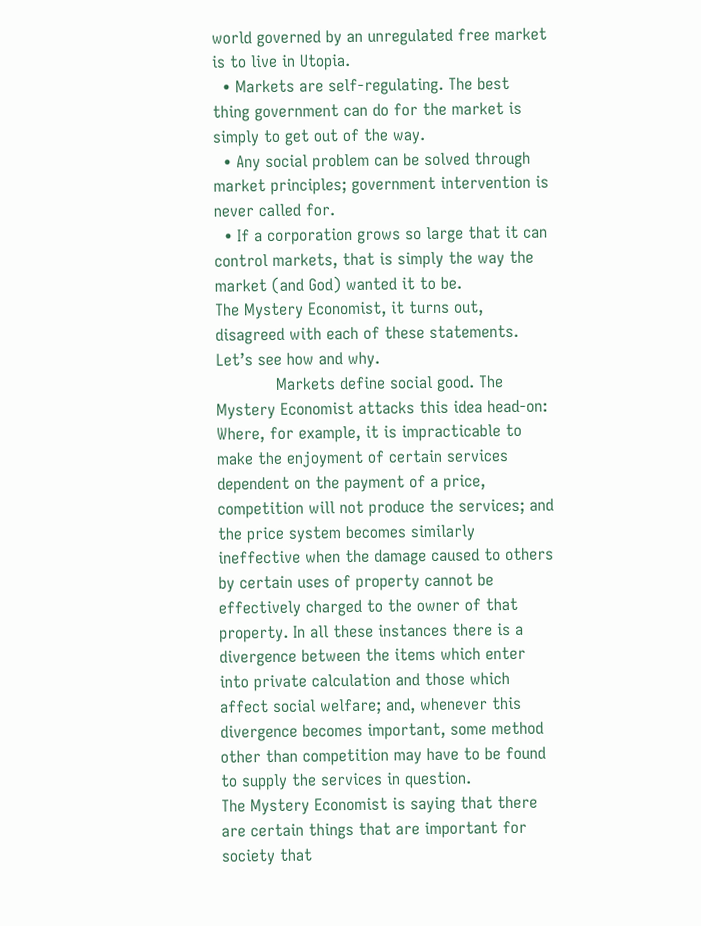world governed by an unregulated free market is to live in Utopia.
  • Markets are self-regulating. The best thing government can do for the market is simply to get out of the way.
  • Any social problem can be solved through market principles; government intervention is never called for.
  • If a corporation grows so large that it can control markets, that is simply the way the market (and God) wanted it to be.
The Mystery Economist, it turns out, disagreed with each of these statements. Let’s see how and why.
            Markets define social good. The Mystery Economist attacks this idea head-on:
Where, for example, it is impracticable to make the enjoyment of certain services dependent on the payment of a price, competition will not produce the services; and the price system becomes similarly ineffective when the damage caused to others by certain uses of property cannot be effectively charged to the owner of that property. In all these instances there is a divergence between the items which enter into private calculation and those which affect social welfare; and, whenever this divergence becomes important, some method other than competition may have to be found to supply the services in question.
The Mystery Economist is saying that there are certain things that are important for society that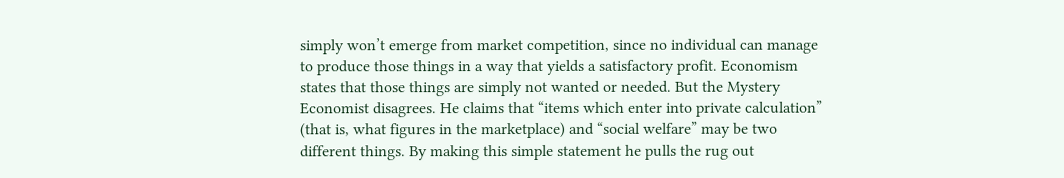simply won’t emerge from market competition, since no individual can manage to produce those things in a way that yields a satisfactory profit. Economism states that those things are simply not wanted or needed. But the Mystery Economist disagrees. He claims that “items which enter into private calculation” (that is, what figures in the marketplace) and “social welfare” may be two different things. By making this simple statement he pulls the rug out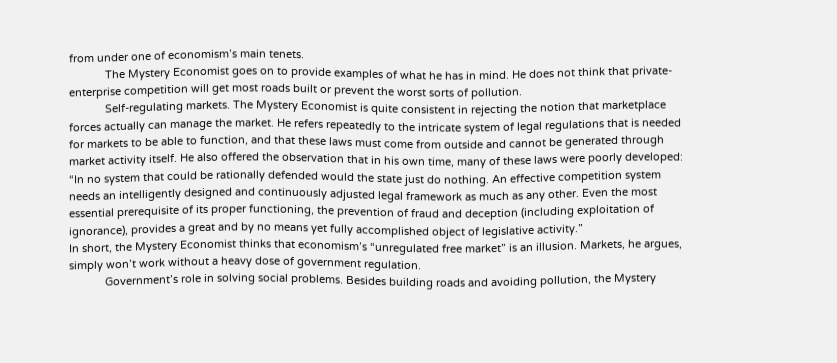from under one of economism’s main tenets.
            The Mystery Economist goes on to provide examples of what he has in mind. He does not think that private-enterprise competition will get most roads built or prevent the worst sorts of pollution.
            Self-regulating markets. The Mystery Economist is quite consistent in rejecting the notion that marketplace forces actually can manage the market. He refers repeatedly to the intricate system of legal regulations that is needed for markets to be able to function, and that these laws must come from outside and cannot be generated through market activity itself. He also offered the observation that in his own time, many of these laws were poorly developed: “In no system that could be rationally defended would the state just do nothing. An effective competition system needs an intelligently designed and continuously adjusted legal framework as much as any other. Even the most essential prerequisite of its proper functioning, the prevention of fraud and deception (including exploitation of ignorance), provides a great and by no means yet fully accomplished object of legislative activity.”
In short, the Mystery Economist thinks that economism’s “unregulated free market” is an illusion. Markets, he argues, simply won’t work without a heavy dose of government regulation.
            Government’s role in solving social problems. Besides building roads and avoiding pollution, the Mystery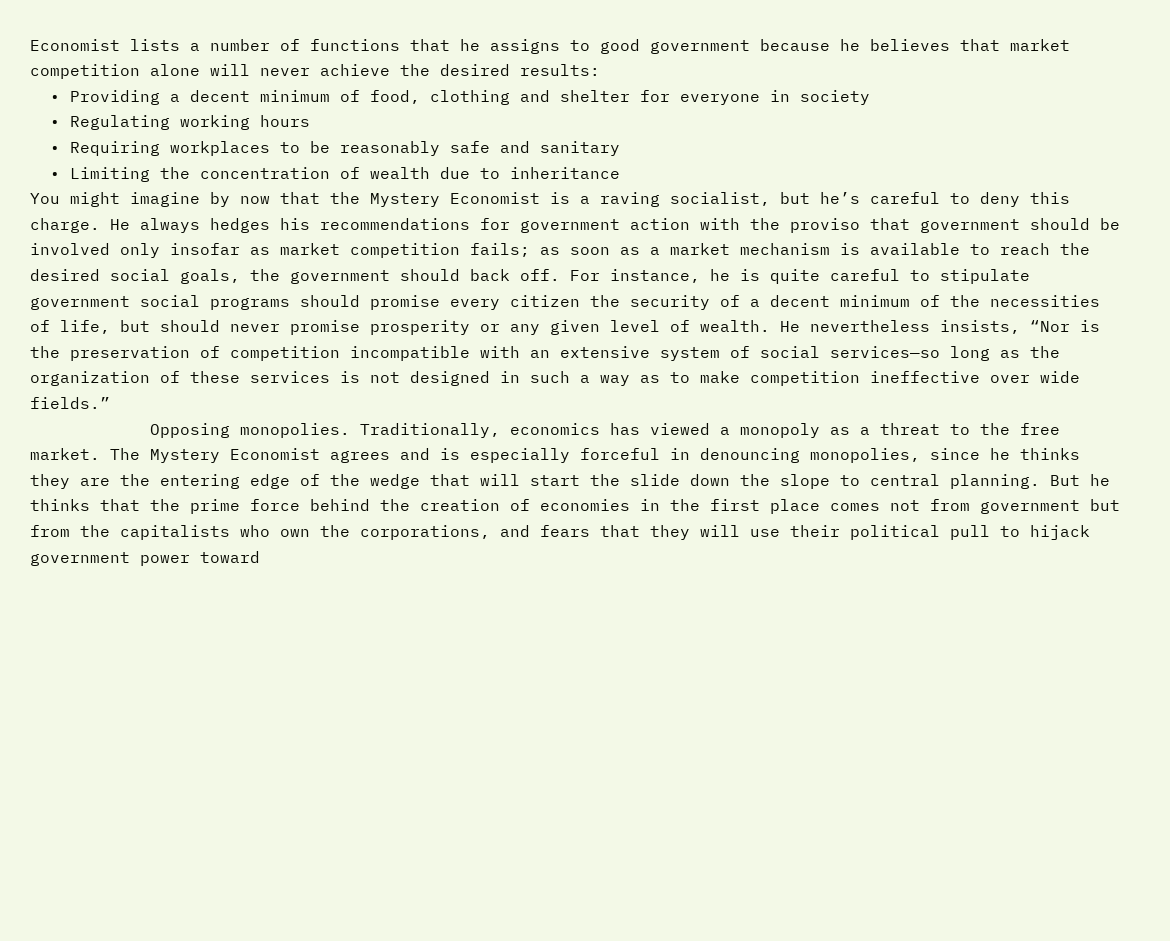Economist lists a number of functions that he assigns to good government because he believes that market competition alone will never achieve the desired results:
  • Providing a decent minimum of food, clothing and shelter for everyone in society
  • Regulating working hours
  • Requiring workplaces to be reasonably safe and sanitary
  • Limiting the concentration of wealth due to inheritance
You might imagine by now that the Mystery Economist is a raving socialist, but he’s careful to deny this charge. He always hedges his recommendations for government action with the proviso that government should be involved only insofar as market competition fails; as soon as a market mechanism is available to reach the desired social goals, the government should back off. For instance, he is quite careful to stipulate government social programs should promise every citizen the security of a decent minimum of the necessities of life, but should never promise prosperity or any given level of wealth. He nevertheless insists, “Nor is the preservation of competition incompatible with an extensive system of social services—so long as the organization of these services is not designed in such a way as to make competition ineffective over wide fields.”
            Opposing monopolies. Traditionally, economics has viewed a monopoly as a threat to the free market. The Mystery Economist agrees and is especially forceful in denouncing monopolies, since he thinks they are the entering edge of the wedge that will start the slide down the slope to central planning. But he thinks that the prime force behind the creation of economies in the first place comes not from government but from the capitalists who own the corporations, and fears that they will use their political pull to hijack government power toward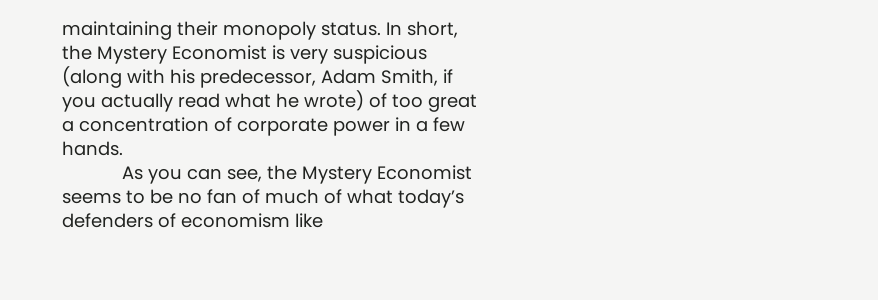maintaining their monopoly status. In short, the Mystery Economist is very suspicious (along with his predecessor, Adam Smith, if you actually read what he wrote) of too great a concentration of corporate power in a few hands.
            As you can see, the Mystery Economist seems to be no fan of much of what today’s defenders of economism like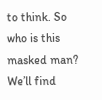to think. So who is this masked man? We’ll find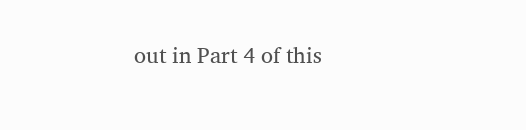out in Part 4 of this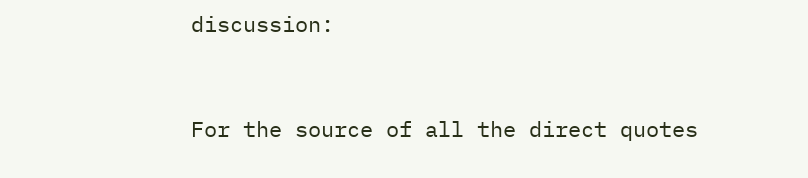discussion:


For the source of all the direct quotes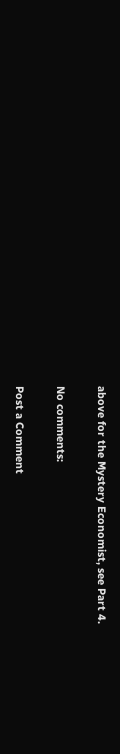above for the Mystery Economist, see Part 4.

No comments:

Post a Comment